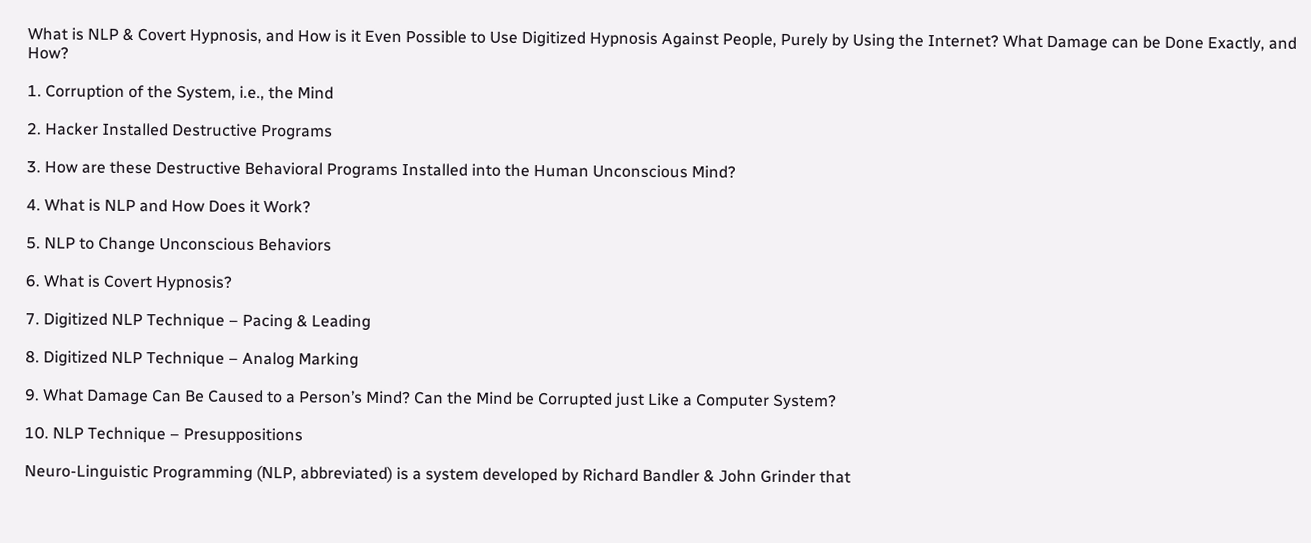What is NLP & Covert Hypnosis, and How is it Even Possible to Use Digitized Hypnosis Against People, Purely by Using the Internet? What Damage can be Done Exactly, and How?

1. Corruption of the System, i.e., the Mind

2. Hacker Installed Destructive Programs

3. How are these Destructive Behavioral Programs Installed into the Human Unconscious Mind?

4. What is NLP and How Does it Work?

5. NLP to Change Unconscious Behaviors

6. What is Covert Hypnosis?

7. Digitized NLP Technique – Pacing & Leading

8. Digitized NLP Technique – Analog Marking

9. What Damage Can Be Caused to a Person’s Mind? Can the Mind be Corrupted just Like a Computer System?

10. NLP Technique – Presuppositions

Neuro-Linguistic Programming (NLP, abbreviated) is a system developed by Richard Bandler & John Grinder that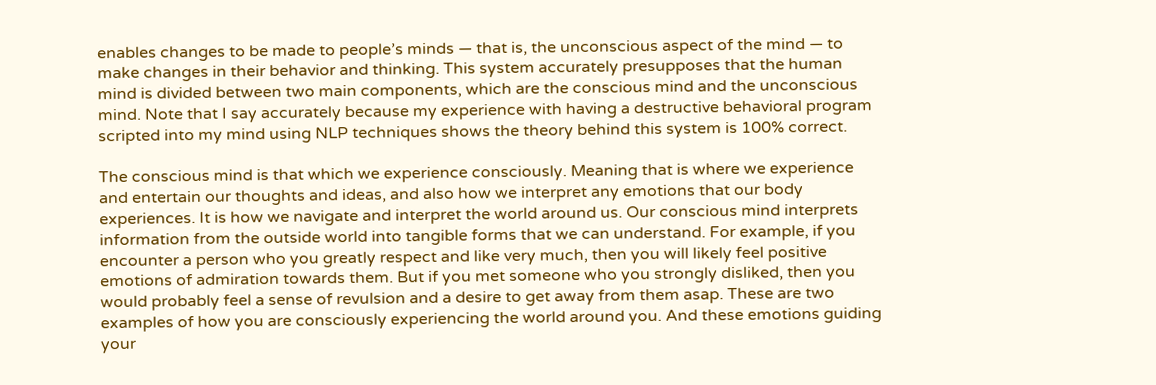enables changes to be made to people’s minds — that is, the unconscious aspect of the mind — to make changes in their behavior and thinking. This system accurately presupposes that the human mind is divided between two main components, which are the conscious mind and the unconscious mind. Note that I say accurately because my experience with having a destructive behavioral program scripted into my mind using NLP techniques shows the theory behind this system is 100% correct.

The conscious mind is that which we experience consciously. Meaning that is where we experience and entertain our thoughts and ideas, and also how we interpret any emotions that our body experiences. It is how we navigate and interpret the world around us. Our conscious mind interprets information from the outside world into tangible forms that we can understand. For example, if you encounter a person who you greatly respect and like very much, then you will likely feel positive emotions of admiration towards them. But if you met someone who you strongly disliked, then you would probably feel a sense of revulsion and a desire to get away from them asap. These are two examples of how you are consciously experiencing the world around you. And these emotions guiding your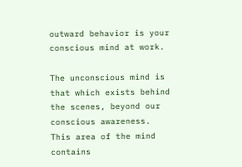outward behavior is your conscious mind at work.

The unconscious mind is that which exists behind the scenes, beyond our conscious awareness. This area of the mind contains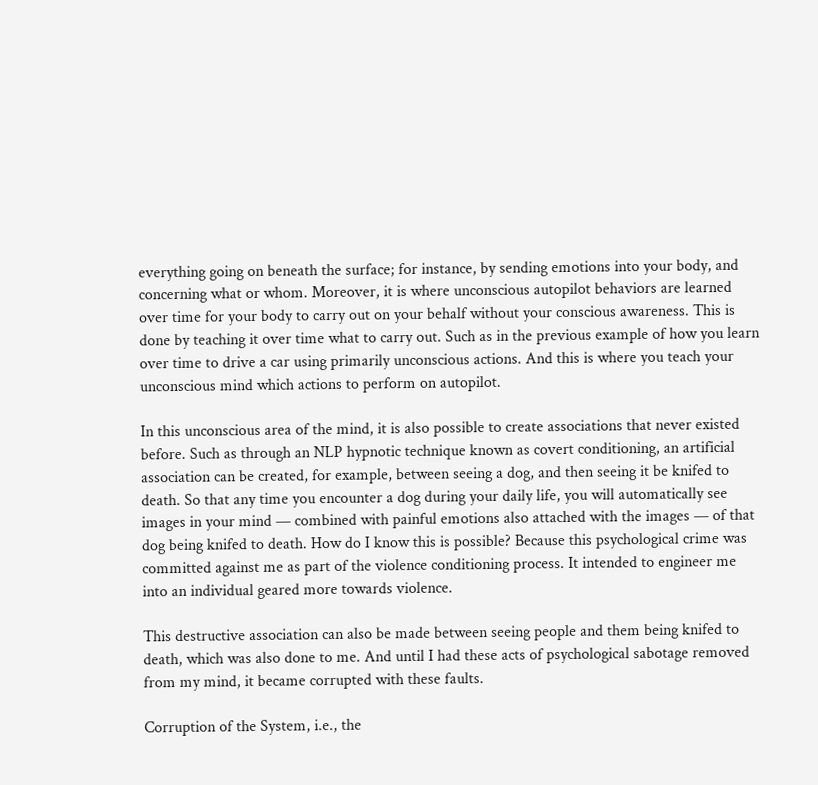everything going on beneath the surface; for instance, by sending emotions into your body, and concerning what or whom. Moreover, it is where unconscious autopilot behaviors are learned over time for your body to carry out on your behalf without your conscious awareness. This is done by teaching it over time what to carry out. Such as in the previous example of how you learn over time to drive a car using primarily unconscious actions. And this is where you teach your unconscious mind which actions to perform on autopilot.

In this unconscious area of the mind, it is also possible to create associations that never existed before. Such as through an NLP hypnotic technique known as covert conditioning, an artificial association can be created, for example, between seeing a dog, and then seeing it be knifed to death. So that any time you encounter a dog during your daily life, you will automatically see images in your mind — combined with painful emotions also attached with the images — of that dog being knifed to death. How do I know this is possible? Because this psychological crime was committed against me as part of the violence conditioning process. It intended to engineer me into an individual geared more towards violence.

This destructive association can also be made between seeing people and them being knifed to death, which was also done to me. And until I had these acts of psychological sabotage removed from my mind, it became corrupted with these faults.

Corruption of the System, i.e., the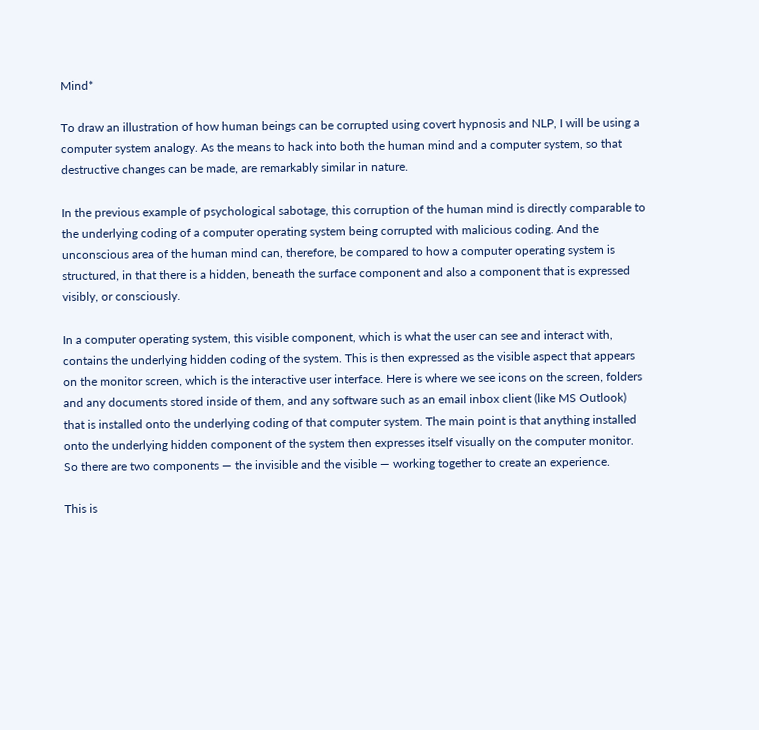Mind*

To draw an illustration of how human beings can be corrupted using covert hypnosis and NLP, I will be using a computer system analogy. As the means to hack into both the human mind and a computer system, so that destructive changes can be made, are remarkably similar in nature.

In the previous example of psychological sabotage, this corruption of the human mind is directly comparable to the underlying coding of a computer operating system being corrupted with malicious coding. And the unconscious area of the human mind can, therefore, be compared to how a computer operating system is structured, in that there is a hidden, beneath the surface component and also a component that is expressed visibly, or consciously.

In a computer operating system, this visible component, which is what the user can see and interact with, contains the underlying hidden coding of the system. This is then expressed as the visible aspect that appears on the monitor screen, which is the interactive user interface. Here is where we see icons on the screen, folders and any documents stored inside of them, and any software such as an email inbox client (like MS Outlook) that is installed onto the underlying coding of that computer system. The main point is that anything installed onto the underlying hidden component of the system then expresses itself visually on the computer monitor. So there are two components — the invisible and the visible — working together to create an experience.

This is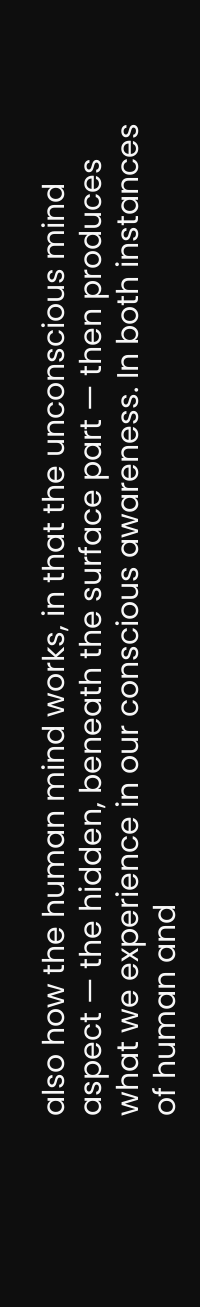also how the human mind works, in that the unconscious mind aspect — the hidden, beneath the surface part — then produces what we experience in our conscious awareness. In both instances of human and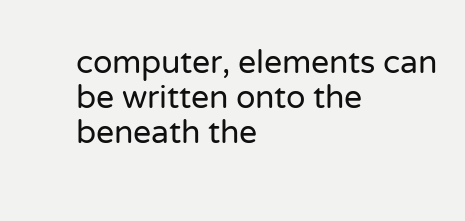computer, elements can be written onto the beneath the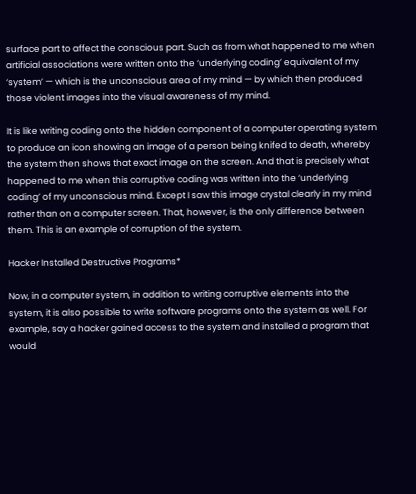surface part to affect the conscious part. Such as from what happened to me when artificial associations were written onto the ‘underlying coding’ equivalent of my ‘system’ — which is the unconscious area of my mind — by which then produced those violent images into the visual awareness of my mind.

It is like writing coding onto the hidden component of a computer operating system to produce an icon showing an image of a person being knifed to death, whereby the system then shows that exact image on the screen. And that is precisely what happened to me when this corruptive coding was written into the ‘underlying coding’ of my unconscious mind. Except I saw this image crystal clearly in my mind rather than on a computer screen. That, however, is the only difference between them. This is an example of corruption of the system.

Hacker Installed Destructive Programs*

Now, in a computer system, in addition to writing corruptive elements into the system, it is also possible to write software programs onto the system as well. For example, say a hacker gained access to the system and installed a program that would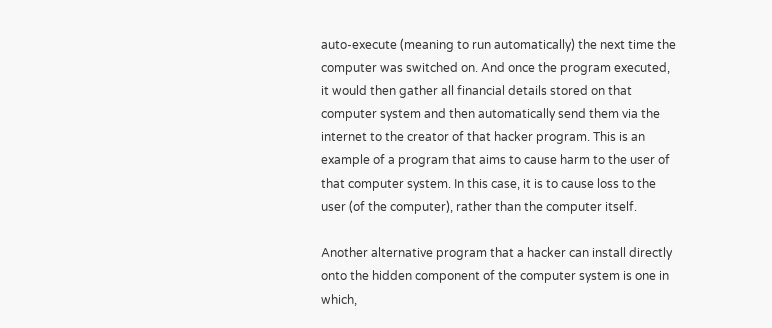auto-execute (meaning to run automatically) the next time the computer was switched on. And once the program executed, it would then gather all financial details stored on that computer system and then automatically send them via the internet to the creator of that hacker program. This is an example of a program that aims to cause harm to the user of that computer system. In this case, it is to cause loss to the user (of the computer), rather than the computer itself.

Another alternative program that a hacker can install directly onto the hidden component of the computer system is one in which,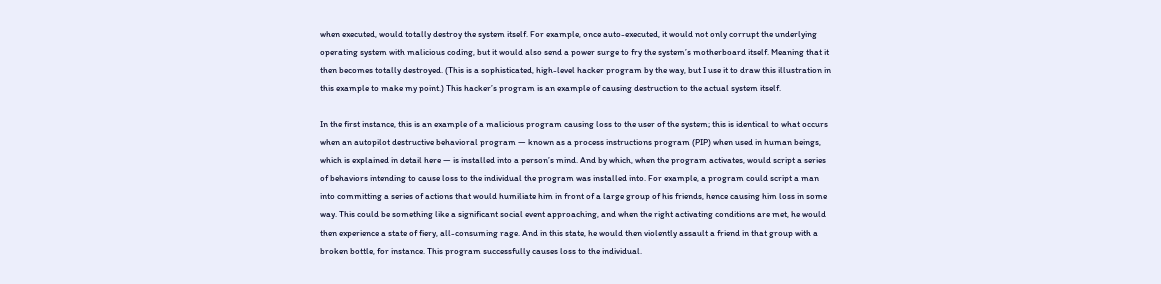when executed, would totally destroy the system itself. For example, once auto-executed, it would not only corrupt the underlying operating system with malicious coding, but it would also send a power surge to fry the system’s motherboard itself. Meaning that it then becomes totally destroyed. (This is a sophisticated, high-level hacker program by the way, but I use it to draw this illustration in this example to make my point.) This hacker’s program is an example of causing destruction to the actual system itself.

In the first instance, this is an example of a malicious program causing loss to the user of the system; this is identical to what occurs when an autopilot destructive behavioral program — known as a process instructions program (PIP) when used in human beings, which is explained in detail here — is installed into a person’s mind. And by which, when the program activates, would script a series of behaviors intending to cause loss to the individual the program was installed into. For example, a program could script a man into committing a series of actions that would humiliate him in front of a large group of his friends, hence causing him loss in some way. This could be something like a significant social event approaching, and when the right activating conditions are met, he would then experience a state of fiery, all-consuming rage. And in this state, he would then violently assault a friend in that group with a broken bottle, for instance. This program successfully causes loss to the individual.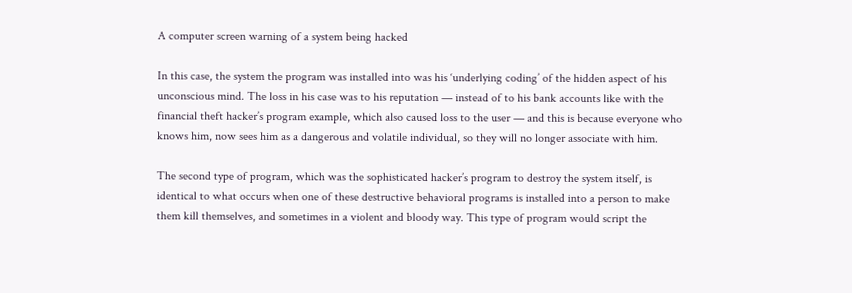A computer screen warning of a system being hacked

In this case, the system the program was installed into was his ‘underlying coding’ of the hidden aspect of his unconscious mind. The loss in his case was to his reputation — instead of to his bank accounts like with the financial theft hacker’s program example, which also caused loss to the user — and this is because everyone who knows him, now sees him as a dangerous and volatile individual, so they will no longer associate with him.

The second type of program, which was the sophisticated hacker’s program to destroy the system itself, is identical to what occurs when one of these destructive behavioral programs is installed into a person to make them kill themselves, and sometimes in a violent and bloody way. This type of program would script the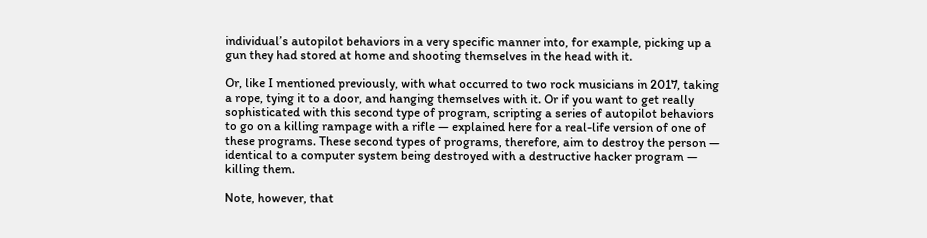individual’s autopilot behaviors in a very specific manner into, for example, picking up a gun they had stored at home and shooting themselves in the head with it.

Or, like I mentioned previously, with what occurred to two rock musicians in 2017, taking a rope, tying it to a door, and hanging themselves with it. Or if you want to get really sophisticated with this second type of program, scripting a series of autopilot behaviors to go on a killing rampage with a rifle — explained here for a real-life version of one of these programs. These second types of programs, therefore, aim to destroy the person — identical to a computer system being destroyed with a destructive hacker program — killing them.

Note, however, that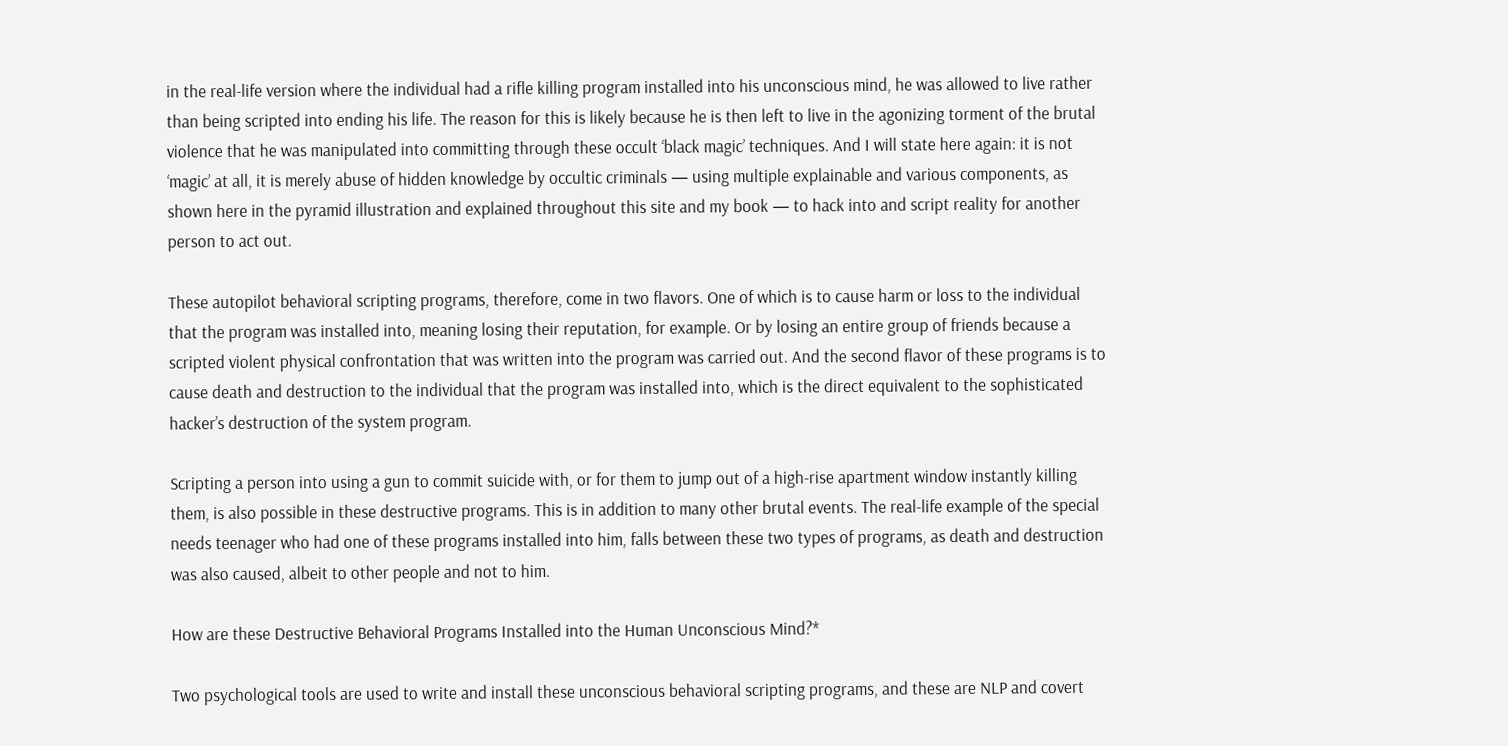in the real-life version where the individual had a rifle killing program installed into his unconscious mind, he was allowed to live rather than being scripted into ending his life. The reason for this is likely because he is then left to live in the agonizing torment of the brutal violence that he was manipulated into committing through these occult ‘black magic’ techniques. And I will state here again: it is not ‘magic’ at all, it is merely abuse of hidden knowledge by occultic criminals — using multiple explainable and various components, as shown here in the pyramid illustration and explained throughout this site and my book — to hack into and script reality for another person to act out.

These autopilot behavioral scripting programs, therefore, come in two flavors. One of which is to cause harm or loss to the individual that the program was installed into, meaning losing their reputation, for example. Or by losing an entire group of friends because a scripted violent physical confrontation that was written into the program was carried out. And the second flavor of these programs is to cause death and destruction to the individual that the program was installed into, which is the direct equivalent to the sophisticated hacker’s destruction of the system program.

Scripting a person into using a gun to commit suicide with, or for them to jump out of a high-rise apartment window instantly killing them, is also possible in these destructive programs. This is in addition to many other brutal events. The real-life example of the special needs teenager who had one of these programs installed into him, falls between these two types of programs, as death and destruction was also caused, albeit to other people and not to him.

How are these Destructive Behavioral Programs Installed into the Human Unconscious Mind?*

Two psychological tools are used to write and install these unconscious behavioral scripting programs, and these are NLP and covert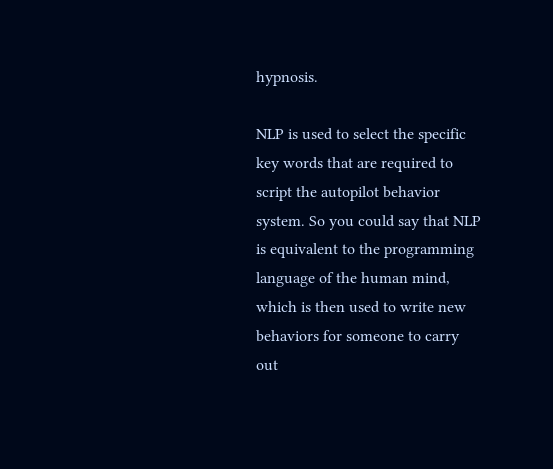hypnosis.

NLP is used to select the specific key words that are required to script the autopilot behavior system. So you could say that NLP is equivalent to the programming language of the human mind, which is then used to write new behaviors for someone to carry out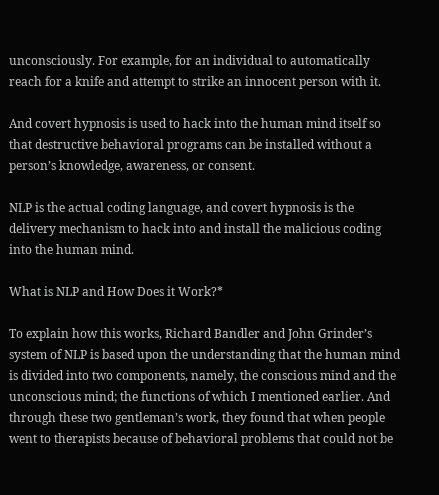unconsciously. For example, for an individual to automatically reach for a knife and attempt to strike an innocent person with it.

And covert hypnosis is used to hack into the human mind itself so that destructive behavioral programs can be installed without a person’s knowledge, awareness, or consent.

NLP is the actual coding language, and covert hypnosis is the delivery mechanism to hack into and install the malicious coding into the human mind.

What is NLP and How Does it Work?*

To explain how this works, Richard Bandler and John Grinder’s system of NLP is based upon the understanding that the human mind is divided into two components, namely, the conscious mind and the unconscious mind; the functions of which I mentioned earlier. And through these two gentleman’s work, they found that when people went to therapists because of behavioral problems that could not be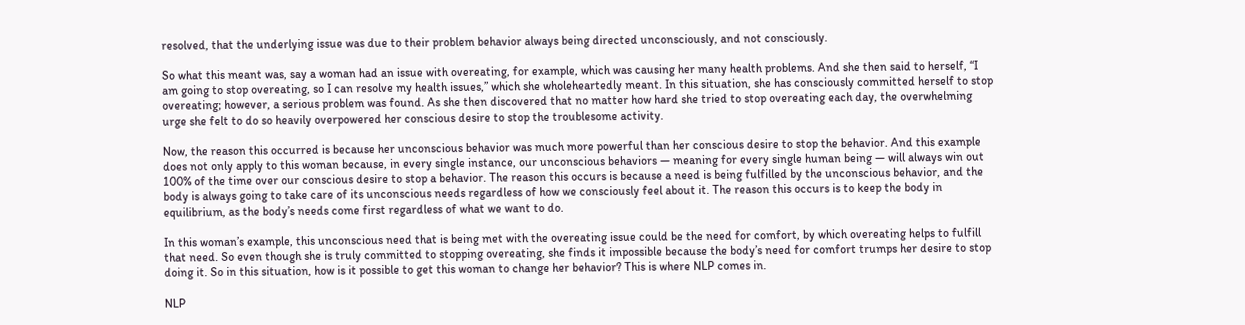resolved, that the underlying issue was due to their problem behavior always being directed unconsciously, and not consciously.

So what this meant was, say a woman had an issue with overeating, for example, which was causing her many health problems. And she then said to herself, “I am going to stop overeating, so I can resolve my health issues,” which she wholeheartedly meant. In this situation, she has consciously committed herself to stop overeating; however, a serious problem was found. As she then discovered that no matter how hard she tried to stop overeating each day, the overwhelming urge she felt to do so heavily overpowered her conscious desire to stop the troublesome activity.

Now, the reason this occurred is because her unconscious behavior was much more powerful than her conscious desire to stop the behavior. And this example does not only apply to this woman because, in every single instance, our unconscious behaviors — meaning for every single human being — will always win out 100% of the time over our conscious desire to stop a behavior. The reason this occurs is because a need is being fulfilled by the unconscious behavior, and the body is always going to take care of its unconscious needs regardless of how we consciously feel about it. The reason this occurs is to keep the body in equilibrium, as the body’s needs come first regardless of what we want to do.

In this woman’s example, this unconscious need that is being met with the overeating issue could be the need for comfort, by which overeating helps to fulfill that need. So even though she is truly committed to stopping overeating, she finds it impossible because the body’s need for comfort trumps her desire to stop doing it. So in this situation, how is it possible to get this woman to change her behavior? This is where NLP comes in.

NLP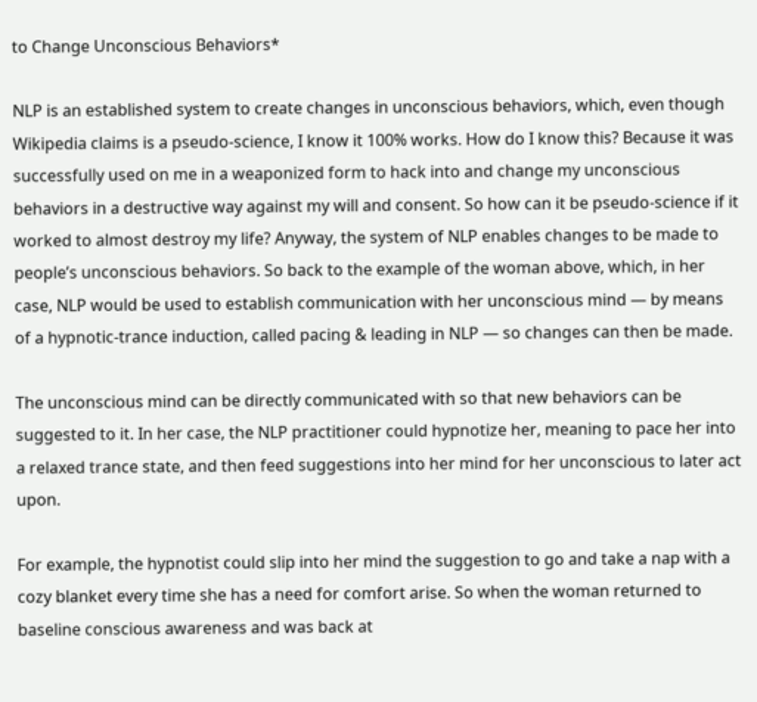to Change Unconscious Behaviors*

NLP is an established system to create changes in unconscious behaviors, which, even though Wikipedia claims is a pseudo-science, I know it 100% works. How do I know this? Because it was successfully used on me in a weaponized form to hack into and change my unconscious behaviors in a destructive way against my will and consent. So how can it be pseudo-science if it worked to almost destroy my life? Anyway, the system of NLP enables changes to be made to people’s unconscious behaviors. So back to the example of the woman above, which, in her case, NLP would be used to establish communication with her unconscious mind — by means of a hypnotic-trance induction, called pacing & leading in NLP — so changes can then be made.

The unconscious mind can be directly communicated with so that new behaviors can be suggested to it. In her case, the NLP practitioner could hypnotize her, meaning to pace her into a relaxed trance state, and then feed suggestions into her mind for her unconscious to later act upon.

For example, the hypnotist could slip into her mind the suggestion to go and take a nap with a cozy blanket every time she has a need for comfort arise. So when the woman returned to baseline conscious awareness and was back at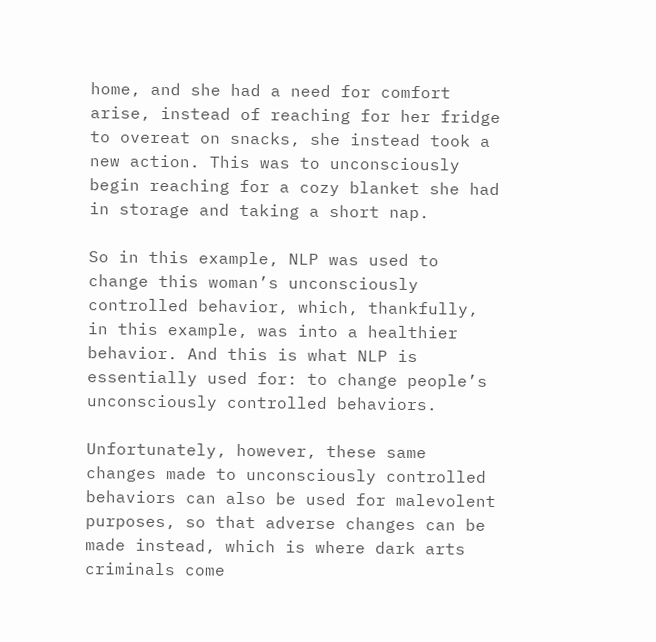home, and she had a need for comfort arise, instead of reaching for her fridge to overeat on snacks, she instead took a new action. This was to unconsciously begin reaching for a cozy blanket she had in storage and taking a short nap.

So in this example, NLP was used to change this woman’s unconsciously controlled behavior, which, thankfully, in this example, was into a healthier behavior. And this is what NLP is essentially used for: to change people’s unconsciously controlled behaviors.

Unfortunately, however, these same changes made to unconsciously controlled behaviors can also be used for malevolent purposes, so that adverse changes can be made instead, which is where dark arts criminals come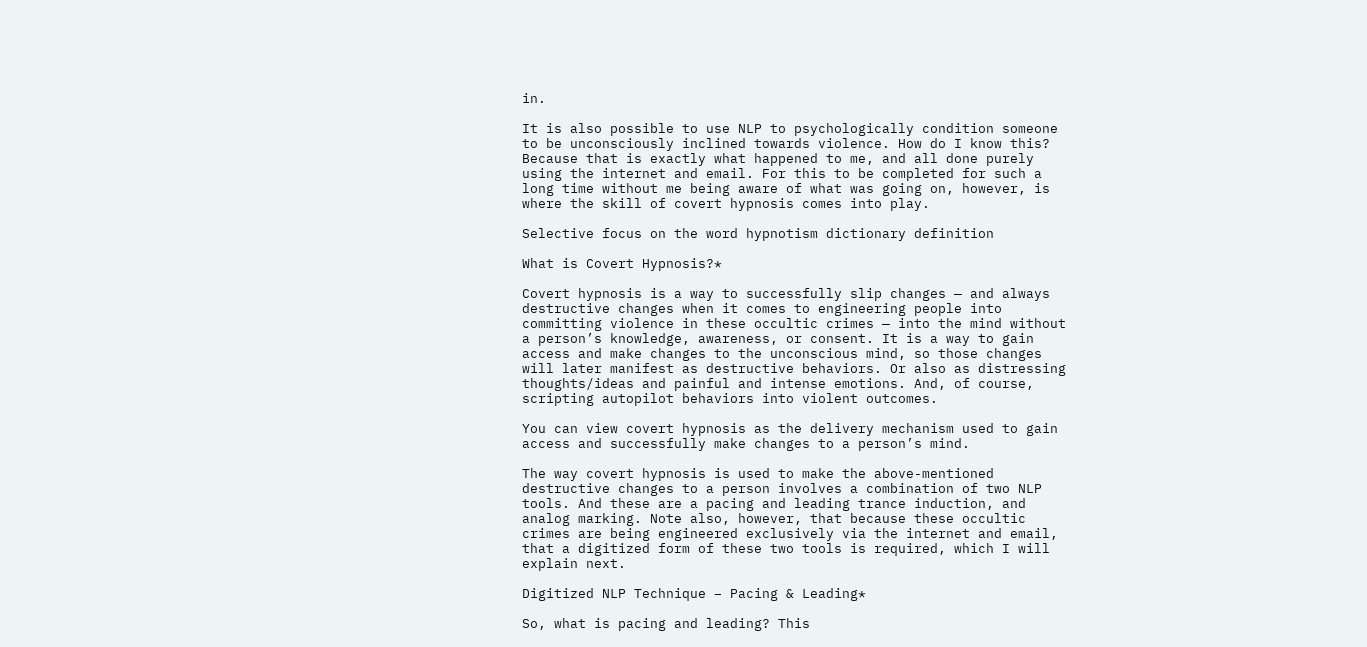in.

It is also possible to use NLP to psychologically condition someone to be unconsciously inclined towards violence. How do I know this? Because that is exactly what happened to me, and all done purely using the internet and email. For this to be completed for such a long time without me being aware of what was going on, however, is where the skill of covert hypnosis comes into play.

Selective focus on the word hypnotism dictionary definition

What is Covert Hypnosis?*

Covert hypnosis is a way to successfully slip changes — and always destructive changes when it comes to engineering people into committing violence in these occultic crimes — into the mind without a person’s knowledge, awareness, or consent. It is a way to gain access and make changes to the unconscious mind, so those changes will later manifest as destructive behaviors. Or also as distressing thoughts/ideas and painful and intense emotions. And, of course, scripting autopilot behaviors into violent outcomes.

You can view covert hypnosis as the delivery mechanism used to gain access and successfully make changes to a person’s mind.

The way covert hypnosis is used to make the above-mentioned destructive changes to a person involves a combination of two NLP tools. And these are a pacing and leading trance induction, and analog marking. Note also, however, that because these occultic crimes are being engineered exclusively via the internet and email, that a digitized form of these two tools is required, which I will explain next.

Digitized NLP Technique – Pacing & Leading*

So, what is pacing and leading? This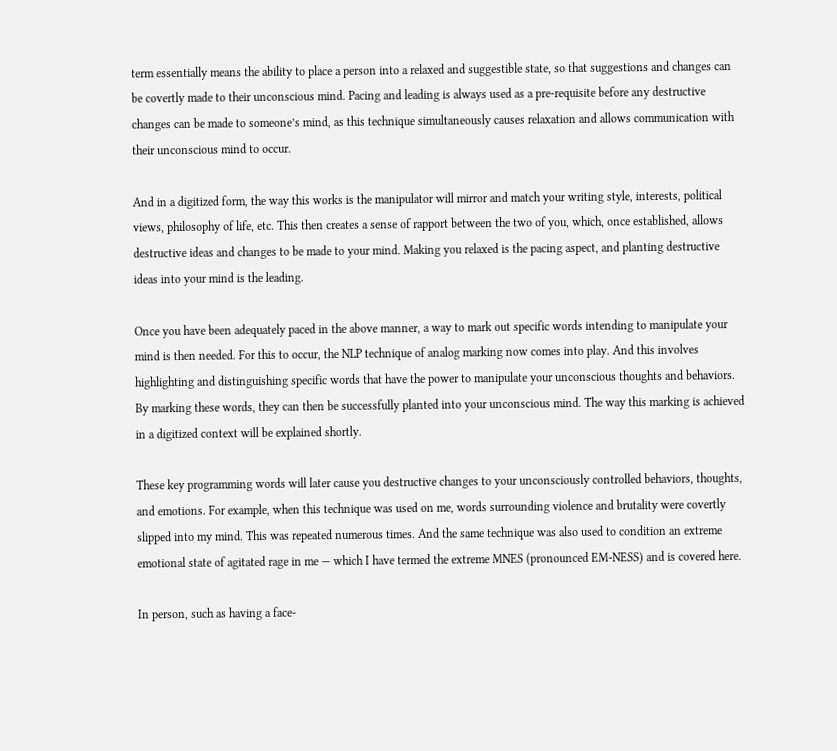term essentially means the ability to place a person into a relaxed and suggestible state, so that suggestions and changes can be covertly made to their unconscious mind. Pacing and leading is always used as a pre-requisite before any destructive changes can be made to someone’s mind, as this technique simultaneously causes relaxation and allows communication with their unconscious mind to occur.

And in a digitized form, the way this works is the manipulator will mirror and match your writing style, interests, political views, philosophy of life, etc. This then creates a sense of rapport between the two of you, which, once established, allows destructive ideas and changes to be made to your mind. Making you relaxed is the pacing aspect, and planting destructive ideas into your mind is the leading.

Once you have been adequately paced in the above manner, a way to mark out specific words intending to manipulate your mind is then needed. For this to occur, the NLP technique of analog marking now comes into play. And this involves highlighting and distinguishing specific words that have the power to manipulate your unconscious thoughts and behaviors. By marking these words, they can then be successfully planted into your unconscious mind. The way this marking is achieved in a digitized context will be explained shortly.

These key programming words will later cause you destructive changes to your unconsciously controlled behaviors, thoughts, and emotions. For example, when this technique was used on me, words surrounding violence and brutality were covertly slipped into my mind. This was repeated numerous times. And the same technique was also used to condition an extreme emotional state of agitated rage in me — which I have termed the extreme MNES (pronounced EM-NESS) and is covered here.

In person, such as having a face-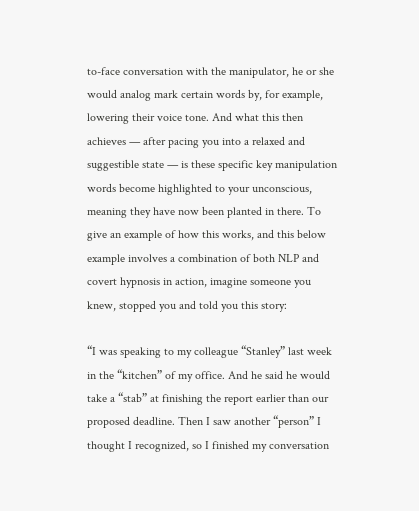to-face conversation with the manipulator, he or she would analog mark certain words by, for example, lowering their voice tone. And what this then achieves — after pacing you into a relaxed and suggestible state — is these specific key manipulation words become highlighted to your unconscious, meaning they have now been planted in there. To give an example of how this works, and this below example involves a combination of both NLP and covert hypnosis in action, imagine someone you knew, stopped you and told you this story:

“I was speaking to my colleague “Stanley” last week in the “kitchen” of my office. And he said he would take a “stab” at finishing the report earlier than our proposed deadline. Then I saw another “person” I thought I recognized, so I finished my conversation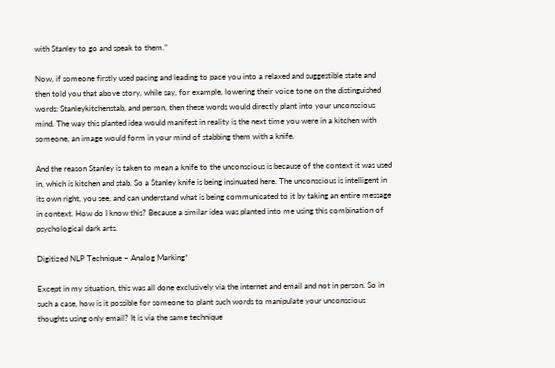with Stanley to go and speak to them.”

Now, if someone firstly used pacing and leading to pace you into a relaxed and suggestible state and then told you that above story, while say, for example, lowering their voice tone on the distinguished words: Stanleykitchenstab, and person, then these words would directly plant into your unconscious mind. The way this planted idea would manifest in reality is the next time you were in a kitchen with someone, an image would form in your mind of stabbing them with a knife.

And the reason Stanley is taken to mean a knife to the unconscious is because of the context it was used in, which is kitchen and stab. So a Stanley knife is being insinuated here. The unconscious is intelligent in its own right, you see, and can understand what is being communicated to it by taking an entire message in context. How do I know this? Because a similar idea was planted into me using this combination of psychological dark arts.

Digitized NLP Technique – Analog Marking*

Except in my situation, this was all done exclusively via the internet and email and not in person. So in such a case, how is it possible for someone to plant such words to manipulate your unconscious thoughts using only email? It is via the same technique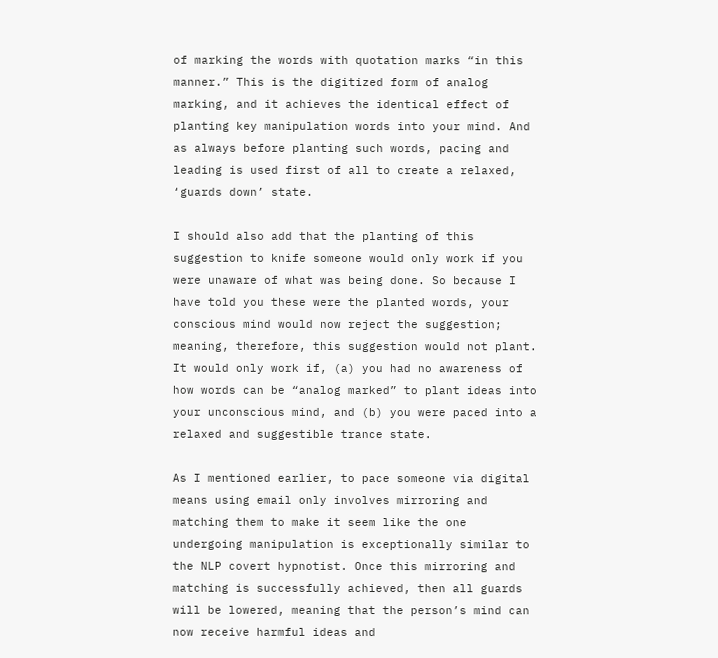of marking the words with quotation marks “in this manner.” This is the digitized form of analog marking, and it achieves the identical effect of planting key manipulation words into your mind. And as always before planting such words, pacing and leading is used first of all to create a relaxed, ‘guards down’ state.

I should also add that the planting of this suggestion to knife someone would only work if you were unaware of what was being done. So because I have told you these were the planted words, your conscious mind would now reject the suggestion; meaning, therefore, this suggestion would not plant. It would only work if, (a) you had no awareness of how words can be “analog marked” to plant ideas into your unconscious mind, and (b) you were paced into a relaxed and suggestible trance state.

As I mentioned earlier, to pace someone via digital means using email only involves mirroring and matching them to make it seem like the one undergoing manipulation is exceptionally similar to the NLP covert hypnotist. Once this mirroring and matching is successfully achieved, then all guards will be lowered, meaning that the person’s mind can now receive harmful ideas and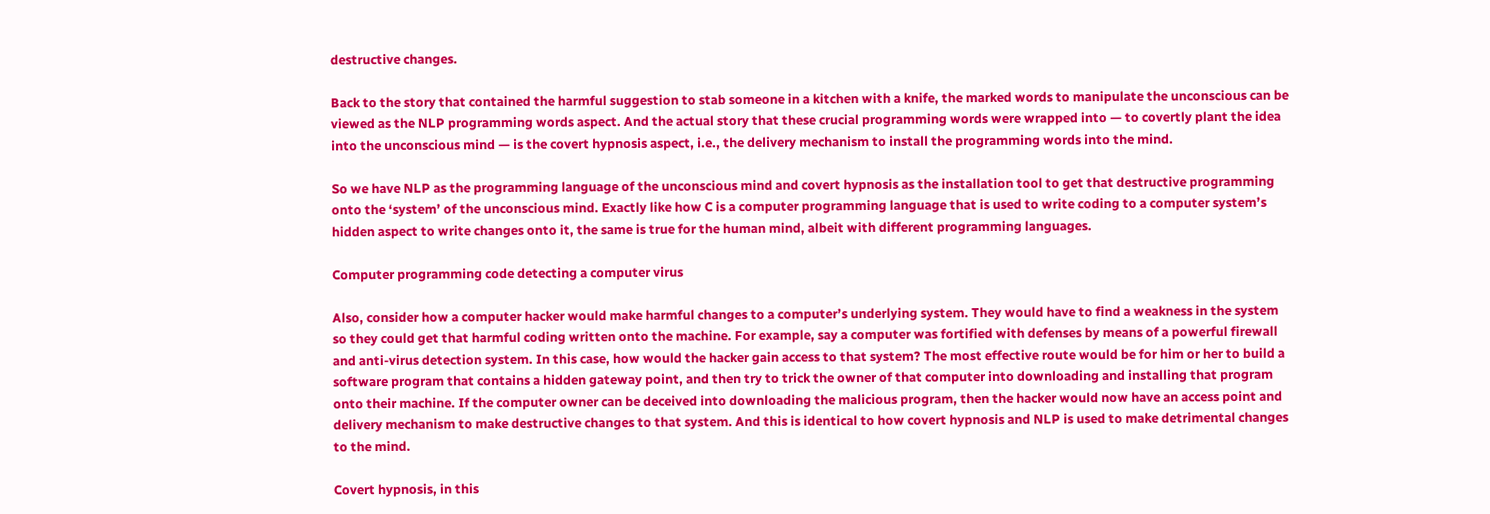destructive changes.

Back to the story that contained the harmful suggestion to stab someone in a kitchen with a knife, the marked words to manipulate the unconscious can be viewed as the NLP programming words aspect. And the actual story that these crucial programming words were wrapped into — to covertly plant the idea into the unconscious mind — is the covert hypnosis aspect, i.e., the delivery mechanism to install the programming words into the mind.

So we have NLP as the programming language of the unconscious mind and covert hypnosis as the installation tool to get that destructive programming onto the ‘system’ of the unconscious mind. Exactly like how C is a computer programming language that is used to write coding to a computer system’s hidden aspect to write changes onto it, the same is true for the human mind, albeit with different programming languages.

Computer programming code detecting a computer virus

Also, consider how a computer hacker would make harmful changes to a computer’s underlying system. They would have to find a weakness in the system so they could get that harmful coding written onto the machine. For example, say a computer was fortified with defenses by means of a powerful firewall and anti-virus detection system. In this case, how would the hacker gain access to that system? The most effective route would be for him or her to build a software program that contains a hidden gateway point, and then try to trick the owner of that computer into downloading and installing that program onto their machine. If the computer owner can be deceived into downloading the malicious program, then the hacker would now have an access point and delivery mechanism to make destructive changes to that system. And this is identical to how covert hypnosis and NLP is used to make detrimental changes to the mind.

Covert hypnosis, in this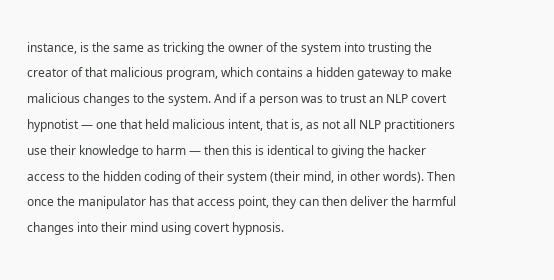instance, is the same as tricking the owner of the system into trusting the creator of that malicious program, which contains a hidden gateway to make malicious changes to the system. And if a person was to trust an NLP covert hypnotist — one that held malicious intent, that is, as not all NLP practitioners use their knowledge to harm — then this is identical to giving the hacker access to the hidden coding of their system (their mind, in other words). Then once the manipulator has that access point, they can then deliver the harmful changes into their mind using covert hypnosis.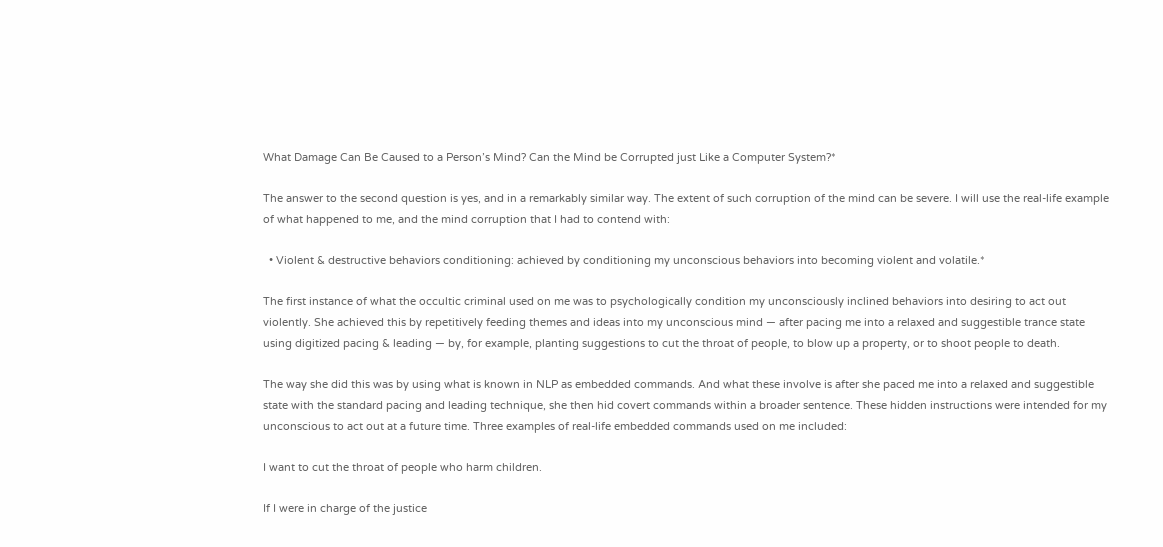What Damage Can Be Caused to a Person’s Mind? Can the Mind be Corrupted just Like a Computer System?*

The answer to the second question is yes, and in a remarkably similar way. The extent of such corruption of the mind can be severe. I will use the real-life example of what happened to me, and the mind corruption that I had to contend with:

  • Violent & destructive behaviors conditioning: achieved by conditioning my unconscious behaviors into becoming violent and volatile.*

The first instance of what the occultic criminal used on me was to psychologically condition my unconsciously inclined behaviors into desiring to act out violently. She achieved this by repetitively feeding themes and ideas into my unconscious mind — after pacing me into a relaxed and suggestible trance state using digitized pacing & leading — by, for example, planting suggestions to cut the throat of people, to blow up a property, or to shoot people to death.

The way she did this was by using what is known in NLP as embedded commands. And what these involve is after she paced me into a relaxed and suggestible state with the standard pacing and leading technique, she then hid covert commands within a broader sentence. These hidden instructions were intended for my unconscious to act out at a future time. Three examples of real-life embedded commands used on me included:

I want to cut the throat of people who harm children.

If I were in charge of the justice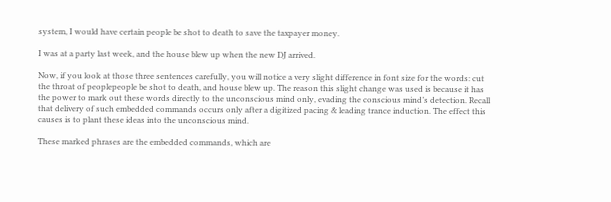system, I would have certain people be shot to death to save the taxpayer money.

I was at a party last week, and the house blew up when the new DJ arrived.

Now, if you look at those three sentences carefully, you will notice a very slight difference in font size for the words: cut the throat of peoplepeople be shot to death, and house blew up. The reason this slight change was used is because it has the power to mark out these words directly to the unconscious mind only, evading the conscious mind’s detection. Recall that delivery of such embedded commands occurs only after a digitized pacing & leading trance induction. The effect this causes is to plant these ideas into the unconscious mind.

These marked phrases are the embedded commands, which are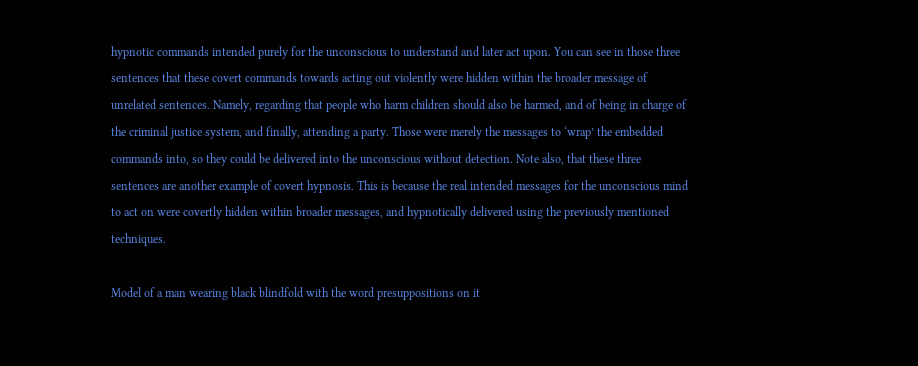hypnotic commands intended purely for the unconscious to understand and later act upon. You can see in those three sentences that these covert commands towards acting out violently were hidden within the broader message of unrelated sentences. Namely, regarding that people who harm children should also be harmed, and of being in charge of the criminal justice system, and finally, attending a party. Those were merely the messages to ‘wrap’ the embedded commands into, so they could be delivered into the unconscious without detection. Note also, that these three sentences are another example of covert hypnosis. This is because the real intended messages for the unconscious mind to act on were covertly hidden within broader messages, and hypnotically delivered using the previously mentioned techniques.

Model of a man wearing black blindfold with the word presuppositions on it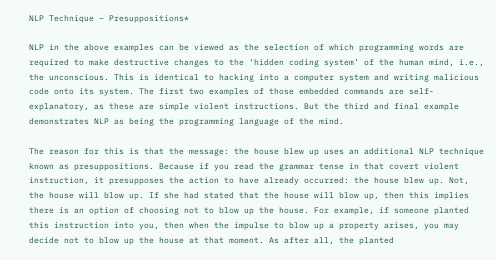NLP Technique – Presuppositions*

NLP in the above examples can be viewed as the selection of which programming words are required to make destructive changes to the ‘hidden coding system’ of the human mind, i.e., the unconscious. This is identical to hacking into a computer system and writing malicious code onto its system. The first two examples of those embedded commands are self-explanatory, as these are simple violent instructions. But the third and final example demonstrates NLP as being the programming language of the mind.

The reason for this is that the message: the house blew up uses an additional NLP technique known as presuppositions. Because if you read the grammar tense in that covert violent instruction, it presupposes the action to have already occurred: the house blew up. Not, the house will blow up. If she had stated that the house will blow up, then this implies there is an option of choosing not to blow up the house. For example, if someone planted this instruction into you, then when the impulse to blow up a property arises, you may decide not to blow up the house at that moment. As after all, the planted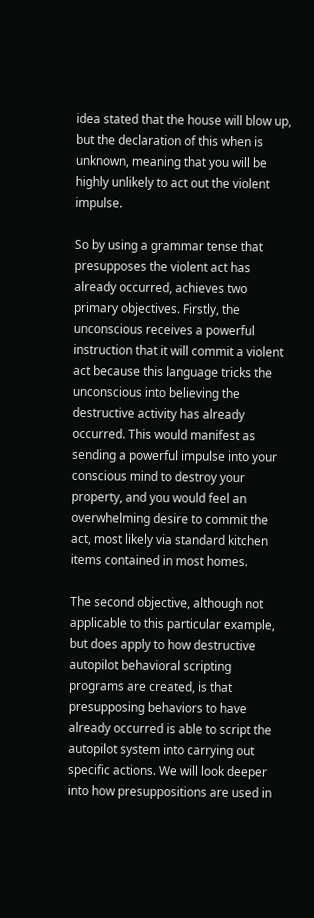idea stated that the house will blow up, but the declaration of this when is unknown, meaning that you will be highly unlikely to act out the violent impulse.

So by using a grammar tense that presupposes the violent act has already occurred, achieves two primary objectives. Firstly, the unconscious receives a powerful instruction that it will commit a violent act because this language tricks the unconscious into believing the destructive activity has already occurred. This would manifest as sending a powerful impulse into your conscious mind to destroy your property, and you would feel an overwhelming desire to commit the act, most likely via standard kitchen items contained in most homes.

The second objective, although not applicable to this particular example, but does apply to how destructive autopilot behavioral scripting programs are created, is that presupposing behaviors to have already occurred is able to script the autopilot system into carrying out specific actions. We will look deeper into how presuppositions are used in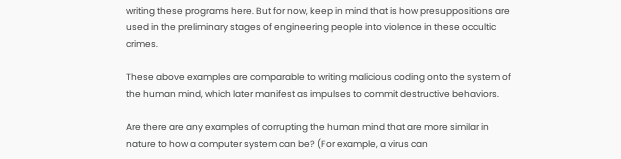writing these programs here. But for now, keep in mind that is how presuppositions are used in the preliminary stages of engineering people into violence in these occultic crimes.

These above examples are comparable to writing malicious coding onto the system of the human mind, which later manifest as impulses to commit destructive behaviors.

Are there are any examples of corrupting the human mind that are more similar in nature to how a computer system can be? (For example, a virus can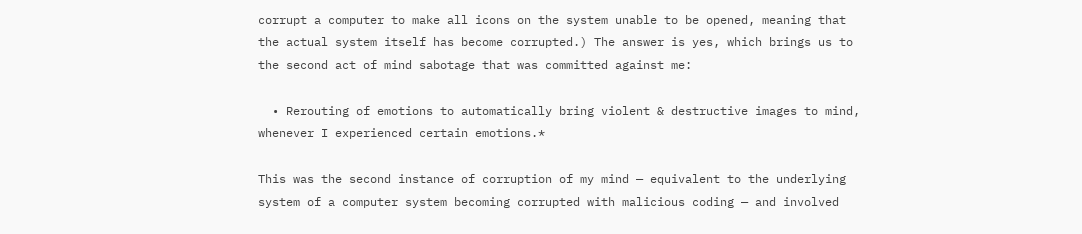corrupt a computer to make all icons on the system unable to be opened, meaning that the actual system itself has become corrupted.) The answer is yes, which brings us to the second act of mind sabotage that was committed against me:

  • Rerouting of emotions to automatically bring violent & destructive images to mind, whenever I experienced certain emotions.*

This was the second instance of corruption of my mind — equivalent to the underlying system of a computer system becoming corrupted with malicious coding — and involved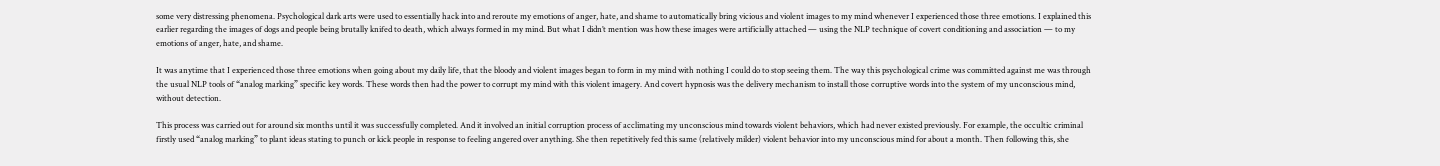some very distressing phenomena. Psychological dark arts were used to essentially hack into and reroute my emotions of anger, hate, and shame to automatically bring vicious and violent images to my mind whenever I experienced those three emotions. I explained this earlier regarding the images of dogs and people being brutally knifed to death, which always formed in my mind. But what I didn’t mention was how these images were artificially attached — using the NLP technique of covert conditioning and association — to my emotions of anger, hate, and shame.

It was anytime that I experienced those three emotions when going about my daily life, that the bloody and violent images began to form in my mind with nothing I could do to stop seeing them. The way this psychological crime was committed against me was through the usual NLP tools of “analog marking” specific key words. These words then had the power to corrupt my mind with this violent imagery. And covert hypnosis was the delivery mechanism to install those corruptive words into the system of my unconscious mind, without detection.

This process was carried out for around six months until it was successfully completed. And it involved an initial corruption process of acclimating my unconscious mind towards violent behaviors, which had never existed previously. For example, the occultic criminal firstly used “analog marking” to plant ideas stating to punch or kick people in response to feeling angered over anything. She then repetitively fed this same (relatively milder) violent behavior into my unconscious mind for about a month. Then following this, she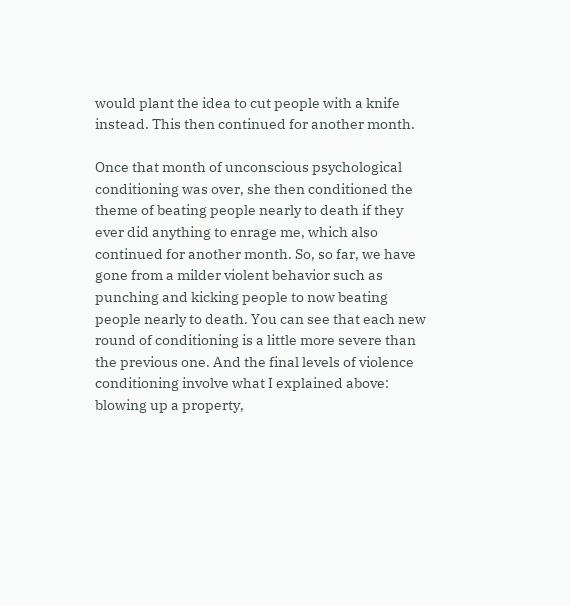would plant the idea to cut people with a knife instead. This then continued for another month.

Once that month of unconscious psychological conditioning was over, she then conditioned the theme of beating people nearly to death if they ever did anything to enrage me, which also continued for another month. So, so far, we have gone from a milder violent behavior such as punching and kicking people to now beating people nearly to death. You can see that each new round of conditioning is a little more severe than the previous one. And the final levels of violence conditioning involve what I explained above: blowing up a property,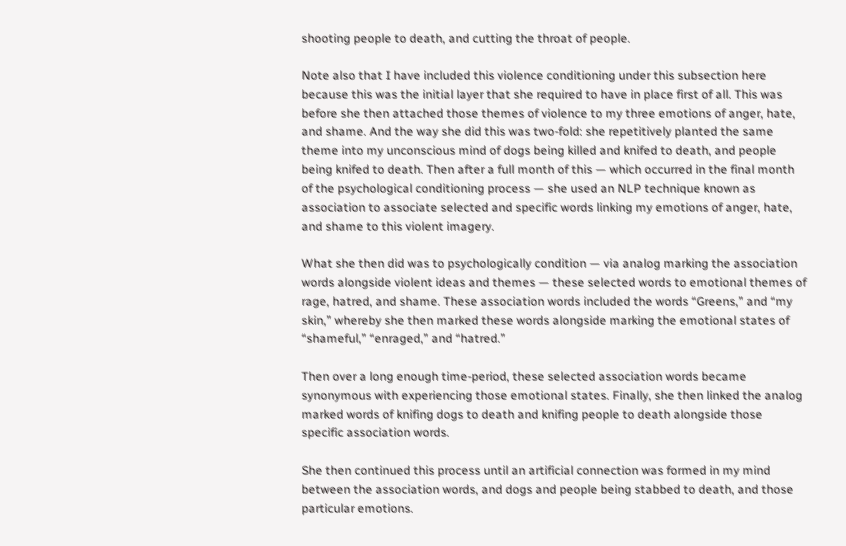shooting people to death, and cutting the throat of people.

Note also that I have included this violence conditioning under this subsection here because this was the initial layer that she required to have in place first of all. This was before she then attached those themes of violence to my three emotions of anger, hate, and shame. And the way she did this was two-fold: she repetitively planted the same theme into my unconscious mind of dogs being killed and knifed to death, and people being knifed to death. Then after a full month of this — which occurred in the final month of the psychological conditioning process — she used an NLP technique known as association to associate selected and specific words linking my emotions of anger, hate, and shame to this violent imagery.

What she then did was to psychologically condition — via analog marking the association words alongside violent ideas and themes — these selected words to emotional themes of rage, hatred, and shame. These association words included the words “Greens,” and “my skin,” whereby she then marked these words alongside marking the emotional states of “shameful,” “enraged,” and “hatred.”

Then over a long enough time-period, these selected association words became synonymous with experiencing those emotional states. Finally, she then linked the analog marked words of knifing dogs to death and knifing people to death alongside those specific association words.

She then continued this process until an artificial connection was formed in my mind between the association words, and dogs and people being stabbed to death, and those particular emotions.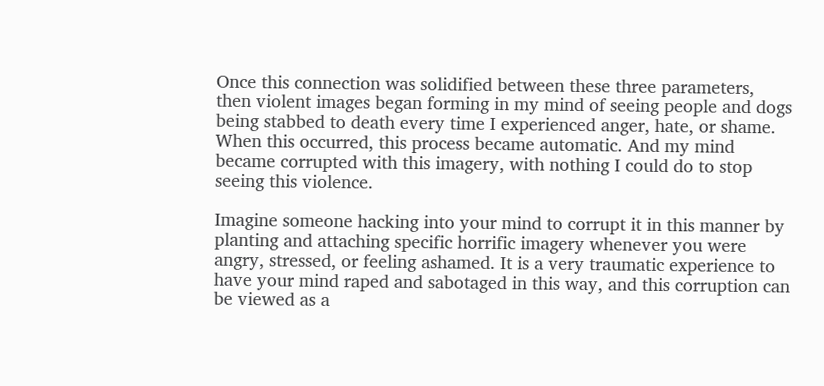Once this connection was solidified between these three parameters, then violent images began forming in my mind of seeing people and dogs being stabbed to death every time I experienced anger, hate, or shame. When this occurred, this process became automatic. And my mind became corrupted with this imagery, with nothing I could do to stop seeing this violence.

Imagine someone hacking into your mind to corrupt it in this manner by planting and attaching specific horrific imagery whenever you were angry, stressed, or feeling ashamed. It is a very traumatic experience to have your mind raped and sabotaged in this way, and this corruption can be viewed as a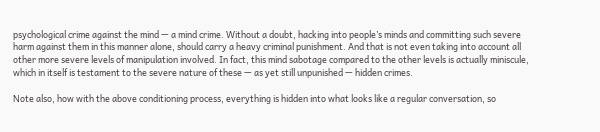psychological crime against the mind — a mind crime. Without a doubt, hacking into people’s minds and committing such severe harm against them in this manner alone, should carry a heavy criminal punishment. And that is not even taking into account all other more severe levels of manipulation involved. In fact, this mind sabotage compared to the other levels is actually miniscule, which in itself is testament to the severe nature of these — as yet still unpunished — hidden crimes.

Note also, how with the above conditioning process, everything is hidden into what looks like a regular conversation, so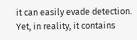it can easily evade detection. Yet, in reality, it contains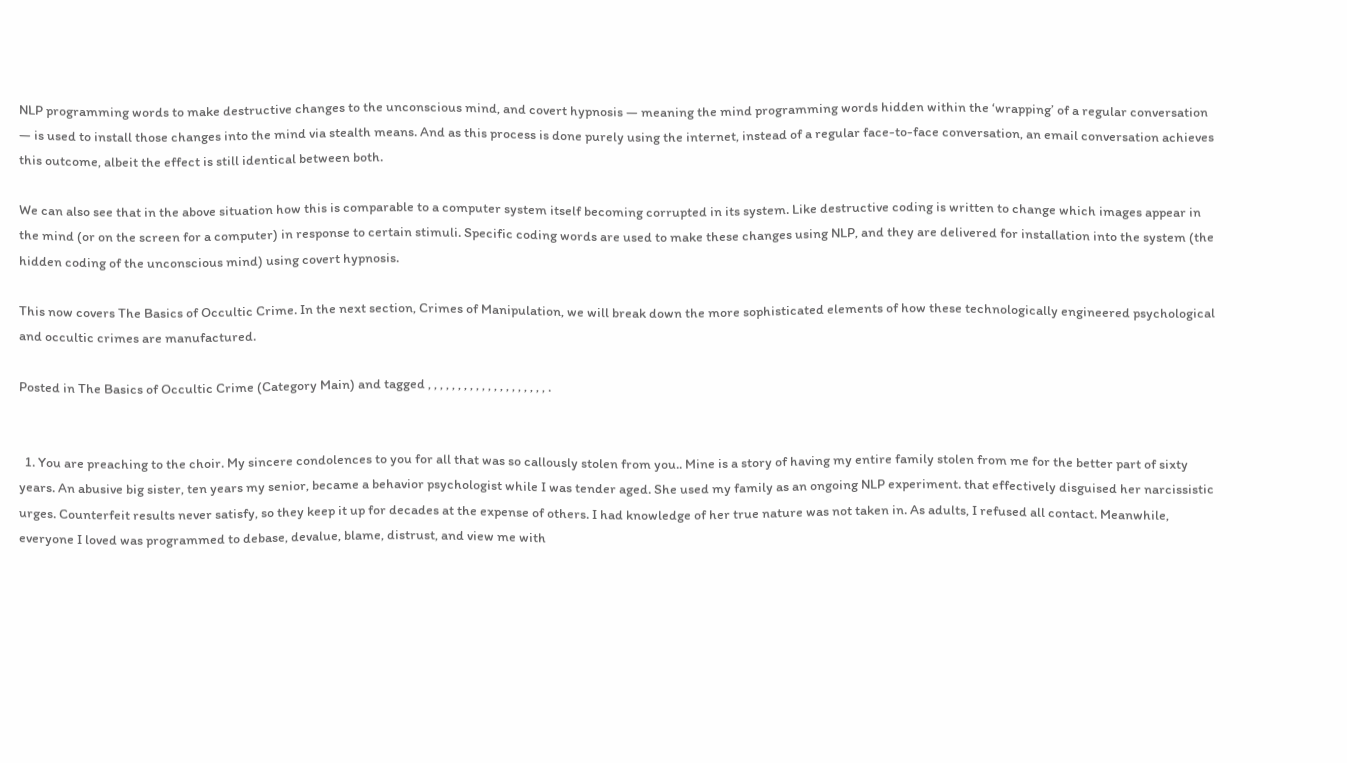NLP programming words to make destructive changes to the unconscious mind, and covert hypnosis — meaning the mind programming words hidden within the ‘wrapping’ of a regular conversation — is used to install those changes into the mind via stealth means. And as this process is done purely using the internet, instead of a regular face-to-face conversation, an email conversation achieves this outcome, albeit the effect is still identical between both.

We can also see that in the above situation how this is comparable to a computer system itself becoming corrupted in its system. Like destructive coding is written to change which images appear in the mind (or on the screen for a computer) in response to certain stimuli. Specific coding words are used to make these changes using NLP, and they are delivered for installation into the system (the hidden coding of the unconscious mind) using covert hypnosis.

This now covers The Basics of Occultic Crime. In the next section, Crimes of Manipulation, we will break down the more sophisticated elements of how these technologically engineered psychological and occultic crimes are manufactured.

Posted in The Basics of Occultic Crime (Category Main) and tagged , , , , , , , , , , , , , , , , , , , , .


  1. You are preaching to the choir. My sincere condolences to you for all that was so callously stolen from you.. Mine is a story of having my entire family stolen from me for the better part of sixty years. An abusive big sister, ten years my senior, became a behavior psychologist while I was tender aged. She used my family as an ongoing NLP experiment. that effectively disguised her narcissistic urges. Counterfeit results never satisfy, so they keep it up for decades at the expense of others. I had knowledge of her true nature was not taken in. As adults, I refused all contact. Meanwhile, everyone I loved was programmed to debase, devalue, blame, distrust, and view me with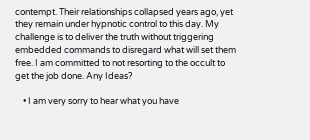contempt. Their relationships collapsed years ago, yet they remain under hypnotic control to this day. My challenge is to deliver the truth without triggering embedded commands to disregard what will set them free. I am committed to not resorting to the occult to get the job done. Any Ideas?

    • I am very sorry to hear what you have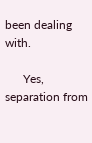been dealing with.

      Yes, separation from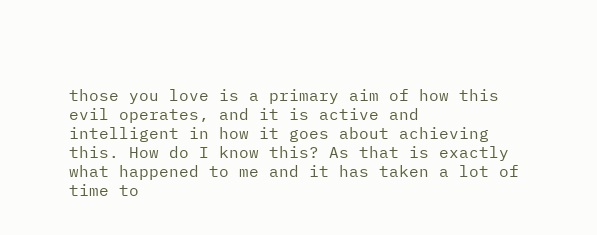those you love is a primary aim of how this evil operates, and it is active and intelligent in how it goes about achieving this. How do I know this? As that is exactly what happened to me and it has taken a lot of time to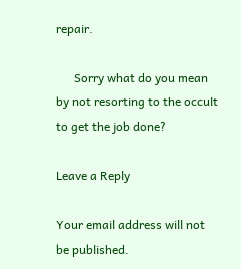repair.

      Sorry what do you mean by not resorting to the occult to get the job done?

Leave a Reply

Your email address will not be published.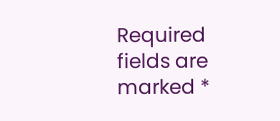Required fields are marked *